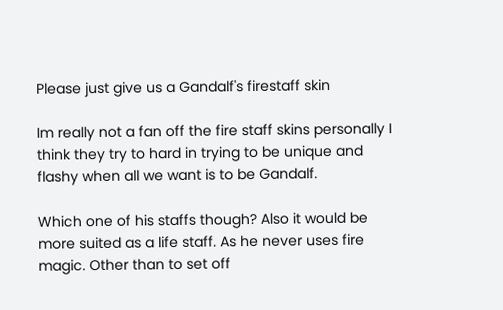Please just give us a Gandalf's firestaff skin

Im really not a fan off the fire staff skins personally I think they try to hard in trying to be unique and flashy when all we want is to be Gandalf.

Which one of his staffs though? Also it would be more suited as a life staff. As he never uses fire magic. Other than to set off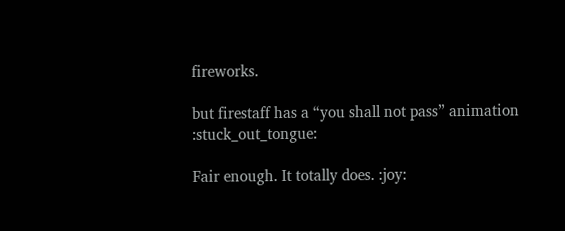fireworks.

but firestaff has a “you shall not pass” animation :stuck_out_tongue:

Fair enough. It totally does. :joy: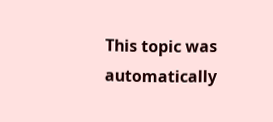This topic was automatically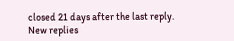closed 21 days after the last reply. New replies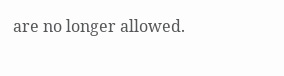are no longer allowed.